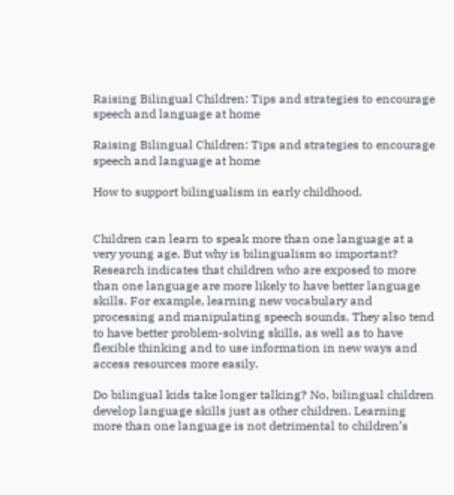Raising Bilingual Children: Tips and strategies to encourage speech and language at home

Raising Bilingual Children: Tips and strategies to encourage speech and language at home

How to support bilingualism in early childhood.


Children can learn to speak more than one language at a very young age. But why is bilingualism so important? Research indicates that children who are exposed to more than one language are more likely to have better language skills. For example, learning new vocabulary and processing and manipulating speech sounds. They also tend to have better problem-solving skills, as well as to have flexible thinking and to use information in new ways and access resources more easily.

Do bilingual kids take longer talking? No, bilingual children develop language skills just as other children. Learning more than one language is not detrimental to children’s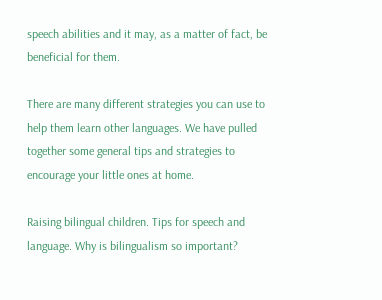speech abilities and it may, as a matter of fact, be beneficial for them.

There are many different strategies you can use to help them learn other languages. We have pulled together some general tips and strategies to encourage your little ones at home.

Raising bilingual children. Tips for speech and language. Why is bilingualism so important?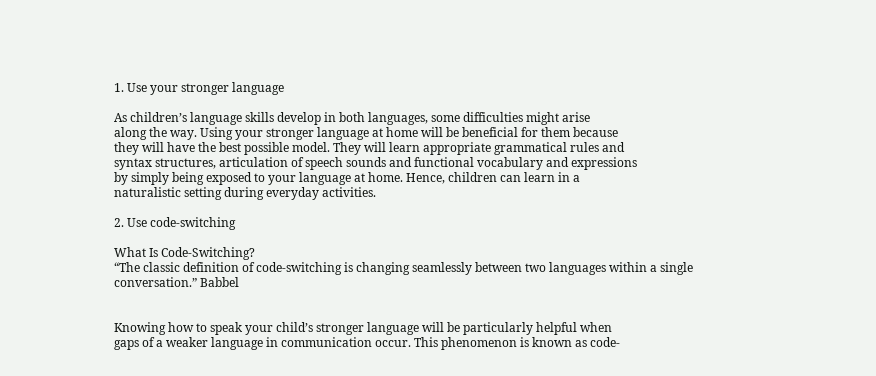1. Use your stronger language

As children’s language skills develop in both languages, some difficulties might arise
along the way. Using your stronger language at home will be beneficial for them because
they will have the best possible model. They will learn appropriate grammatical rules and
syntax structures, articulation of speech sounds and functional vocabulary and expressions
by simply being exposed to your language at home. Hence, children can learn in a
naturalistic setting during everyday activities.

2. Use code-switching

What Is Code-Switching?
“The classic definition of code-switching is changing seamlessly between two languages within a single conversation.” Babbel


Knowing how to speak your child’s stronger language will be particularly helpful when
gaps of a weaker language in communication occur. This phenomenon is known as code-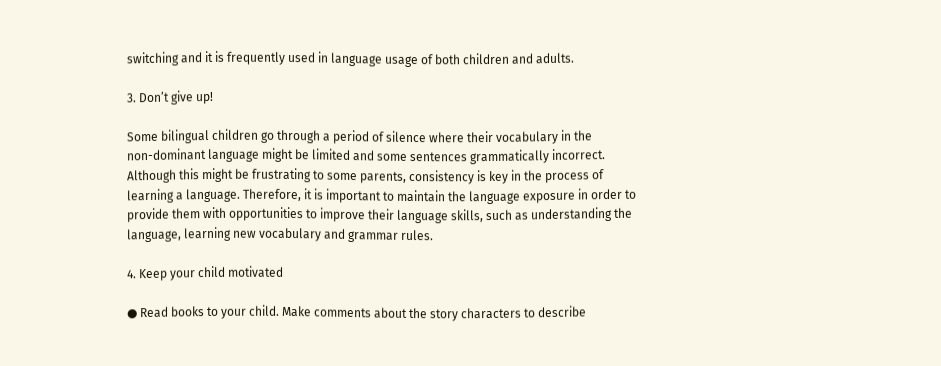switching and it is frequently used in language usage of both children and adults.

3. Don’t give up!

Some bilingual children go through a period of silence where their vocabulary in the
non-dominant language might be limited and some sentences grammatically incorrect.
Although this might be frustrating to some parents, consistency is key in the process of
learning a language. Therefore, it is important to maintain the language exposure in order to
provide them with opportunities to improve their language skills, such as understanding the
language, learning new vocabulary and grammar rules.

4. Keep your child motivated

● Read books to your child. Make comments about the story characters to describe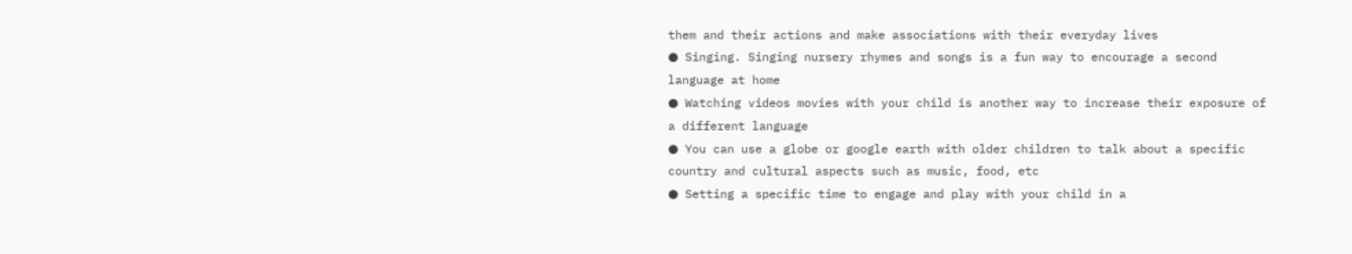them and their actions and make associations with their everyday lives
● Singing. Singing nursery rhymes and songs is a fun way to encourage a second
language at home
● Watching videos movies with your child is another way to increase their exposure of
a different language
● You can use a globe or google earth with older children to talk about a specific
country and cultural aspects such as music, food, etc
● Setting a specific time to engage and play with your child in a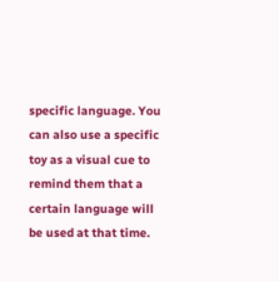specific language. You
can also use a specific toy as a visual cue to remind them that a certain language will
be used at that time.